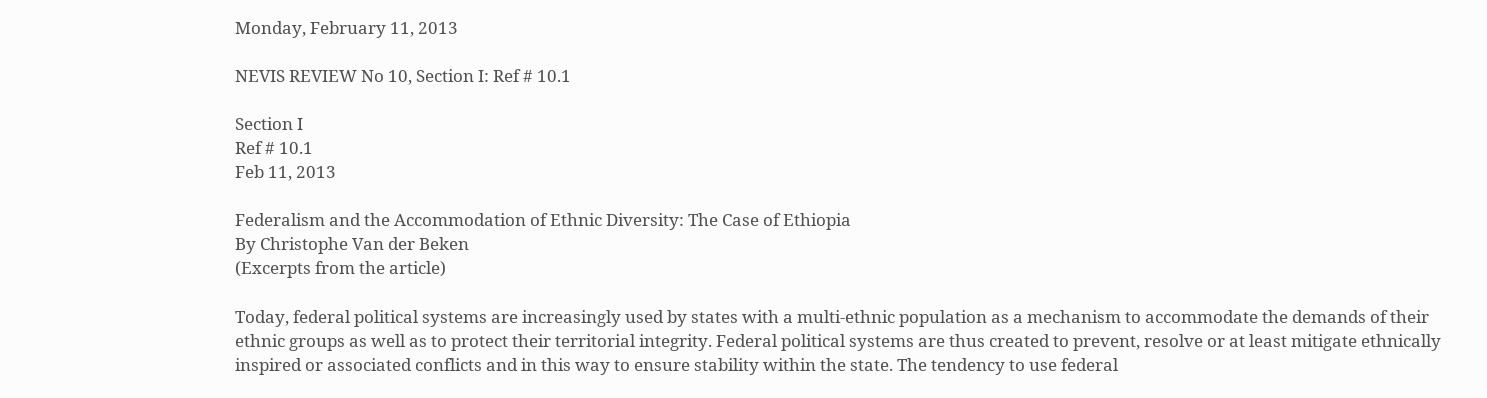Monday, February 11, 2013

NEVIS REVIEW No 10, Section I: Ref # 10.1

Section I
Ref # 10.1
Feb 11, 2013

Federalism and the Accommodation of Ethnic Diversity: The Case of Ethiopia
By Christophe Van der Beken
(Excerpts from the article)

Today, federal political systems are increasingly used by states with a multi-ethnic population as a mechanism to accommodate the demands of their ethnic groups as well as to protect their territorial integrity. Federal political systems are thus created to prevent, resolve or at least mitigate ethnically inspired or associated conflicts and in this way to ensure stability within the state. The tendency to use federal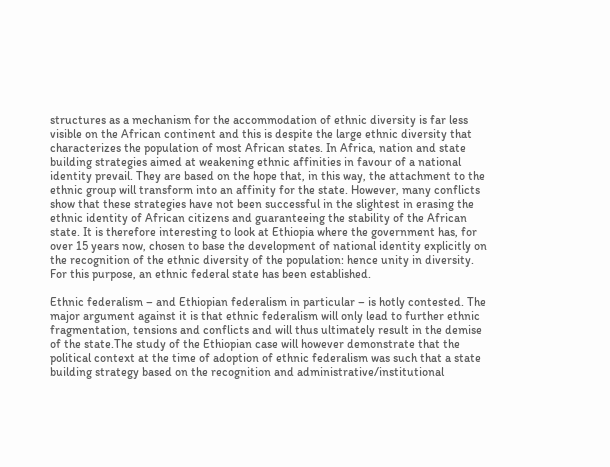structures as a mechanism for the accommodation of ethnic diversity is far less visible on the African continent and this is despite the large ethnic diversity that characterizes the population of most African states. In Africa, nation and state building strategies aimed at weakening ethnic affinities in favour of a national identity prevail. They are based on the hope that, in this way, the attachment to the ethnic group will transform into an affinity for the state. However, many conflicts show that these strategies have not been successful in the slightest in erasing the ethnic identity of African citizens and guaranteeing the stability of the African state. It is therefore interesting to look at Ethiopia where the government has, for over 15 years now, chosen to base the development of national identity explicitly on the recognition of the ethnic diversity of the population: hence unity in diversity. For this purpose, an ethnic federal state has been established.

Ethnic federalism – and Ethiopian federalism in particular – is hotly contested. The major argument against it is that ethnic federalism will only lead to further ethnic fragmentation, tensions and conflicts and will thus ultimately result in the demise of the state.The study of the Ethiopian case will however demonstrate that the political context at the time of adoption of ethnic federalism was such that a state building strategy based on the recognition and administrative/institutional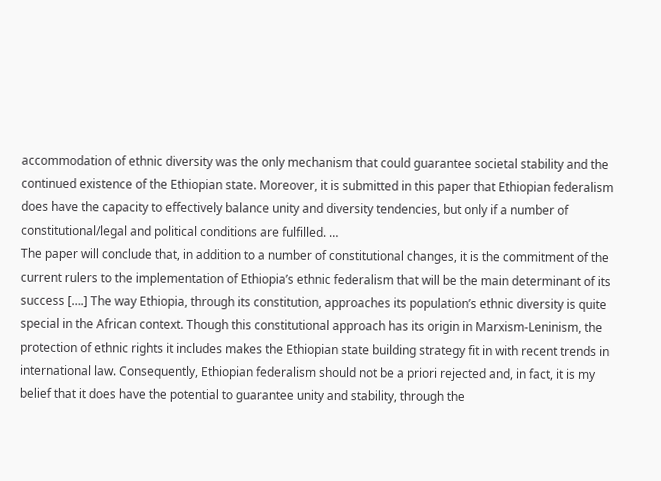accommodation of ethnic diversity was the only mechanism that could guarantee societal stability and the continued existence of the Ethiopian state. Moreover, it is submitted in this paper that Ethiopian federalism does have the capacity to effectively balance unity and diversity tendencies, but only if a number of constitutional/legal and political conditions are fulfilled. …
The paper will conclude that, in addition to a number of constitutional changes, it is the commitment of the current rulers to the implementation of Ethiopia’s ethnic federalism that will be the main determinant of its success [….] The way Ethiopia, through its constitution, approaches its population’s ethnic diversity is quite special in the African context. Though this constitutional approach has its origin in Marxism-Leninism, the protection of ethnic rights it includes makes the Ethiopian state building strategy fit in with recent trends in international law. Consequently, Ethiopian federalism should not be a priori rejected and, in fact, it is my belief that it does have the potential to guarantee unity and stability, through the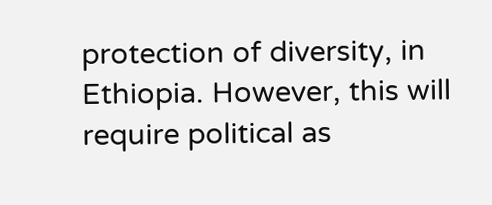protection of diversity, in Ethiopia. However, this will require political as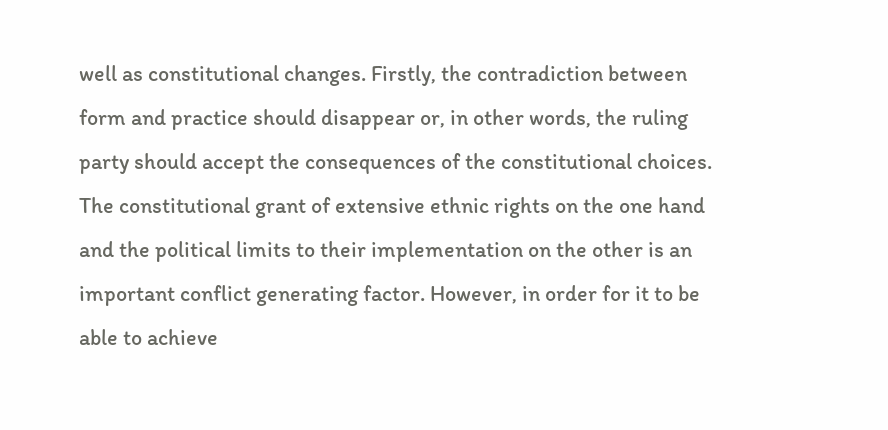well as constitutional changes. Firstly, the contradiction between form and practice should disappear or, in other words, the ruling party should accept the consequences of the constitutional choices. The constitutional grant of extensive ethnic rights on the one hand and the political limits to their implementation on the other is an important conflict generating factor. However, in order for it to be able to achieve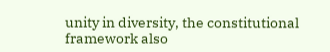unity in diversity, the constitutional framework also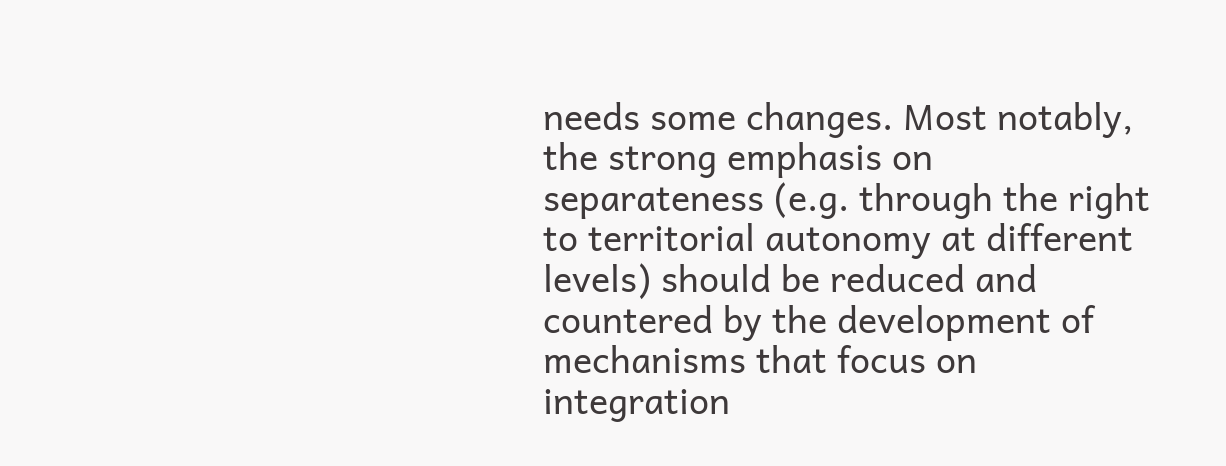needs some changes. Most notably, the strong emphasis on separateness (e.g. through the right to territorial autonomy at different levels) should be reduced and countered by the development of mechanisms that focus on integration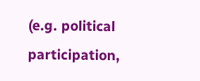(e.g. political participation,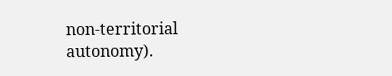non-territorial autonomy).